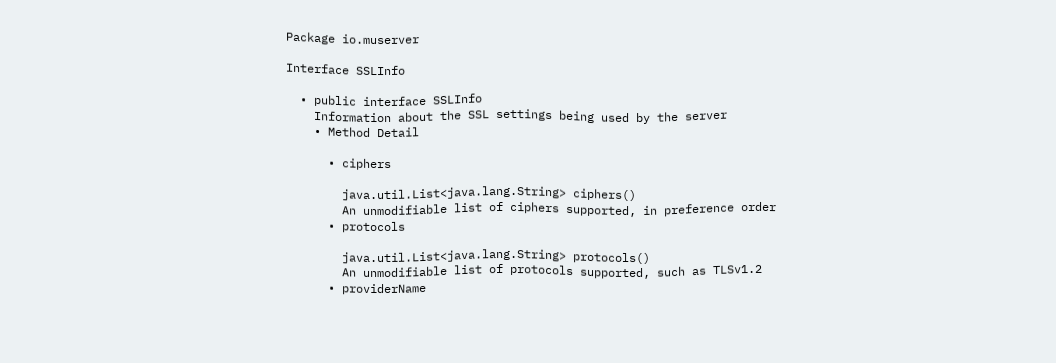Package io.muserver

Interface SSLInfo

  • public interface SSLInfo
    Information about the SSL settings being used by the server
    • Method Detail

      • ciphers

        java.util.List<java.lang.String> ciphers()
        An unmodifiable list of ciphers supported, in preference order
      • protocols

        java.util.List<java.lang.String> protocols()
        An unmodifiable list of protocols supported, such as TLSv1.2
      • providerName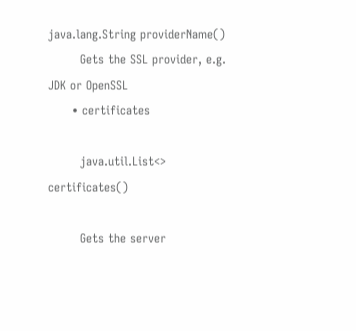java.lang.String providerName()
        Gets the SSL provider, e.g. JDK or OpenSSL
      • certificates

        java.util.List<> certificates()

        Gets the server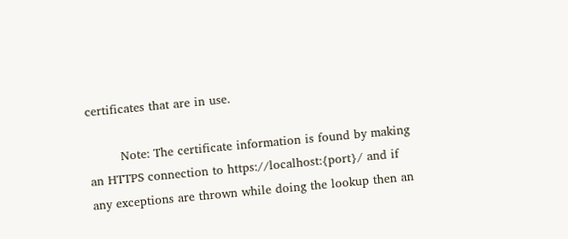certificates that are in use.

        Note: The certificate information is found by making an HTTPS connection to https://localhost:{port}/ and if any exceptions are thrown while doing the lookup then an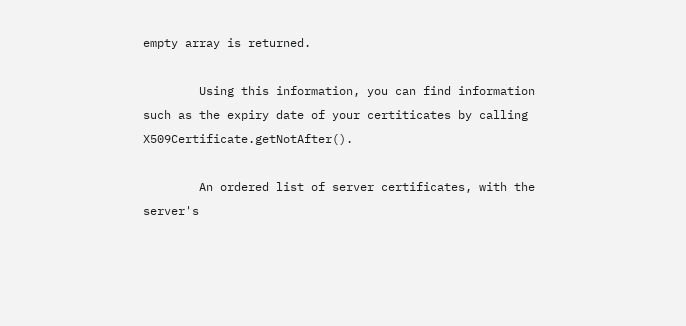empty array is returned.

        Using this information, you can find information such as the expiry date of your certiticates by calling X509Certificate.getNotAfter().

        An ordered list of server certificates, with the server's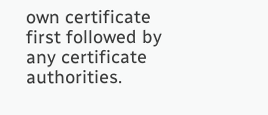own certificate first followed by any certificate authorities.